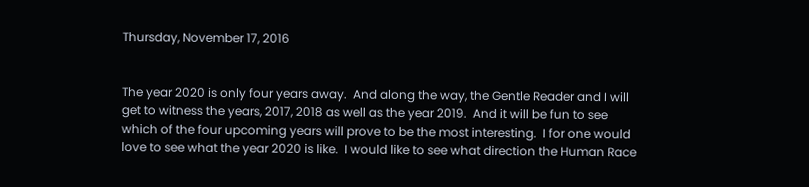Thursday, November 17, 2016


The year 2020 is only four years away.  And along the way, the Gentle Reader and I will get to witness the years, 2017, 2018 as well as the year 2019.  And it will be fun to see which of the four upcoming years will prove to be the most interesting.  I for one would love to see what the year 2020 is like.  I would like to see what direction the Human Race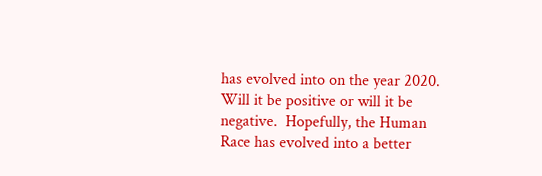has evolved into on the year 2020.  Will it be positive or will it be negative.  Hopefully, the Human Race has evolved into a better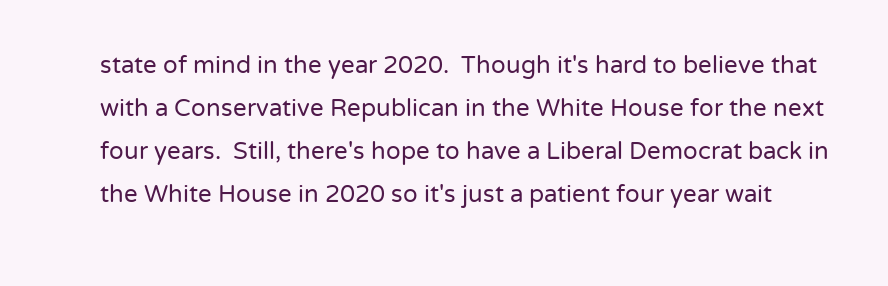state of mind in the year 2020.  Though it's hard to believe that with a Conservative Republican in the White House for the next four years.  Still, there's hope to have a Liberal Democrat back in the White House in 2020 so it's just a patient four year wait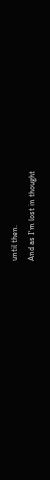until then.
And as I'm lost in thought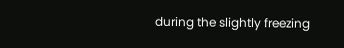during the slightly freezing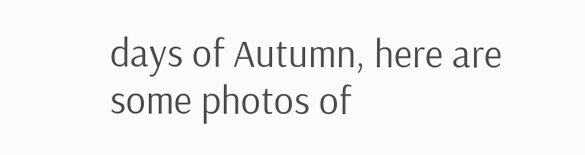days of Autumn, here are some photos of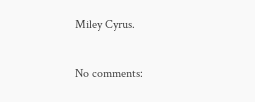Miley Cyrus.

No comments: